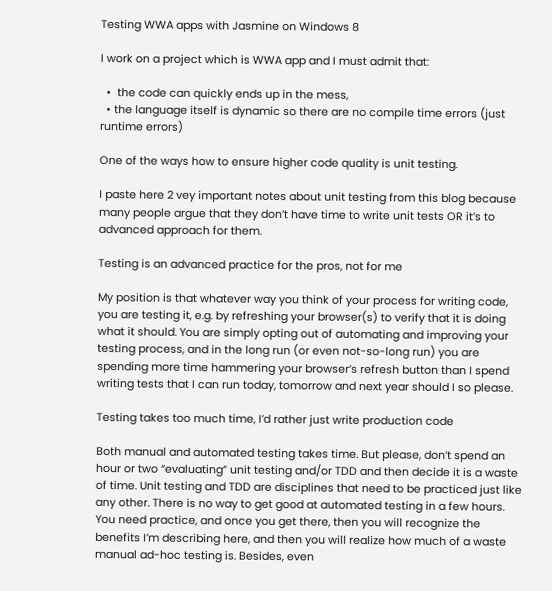Testing WWA apps with Jasmine on Windows 8

I work on a project which is WWA app and I must admit that:

  •  the code can quickly ends up in the mess,
  • the language itself is dynamic so there are no compile time errors (just runtime errors)

One of the ways how to ensure higher code quality is unit testing.

I paste here 2 vey important notes about unit testing from this blog because many people argue that they don’t have time to write unit tests OR it’s to advanced approach for them.

Testing is an advanced practice for the pros, not for me

My position is that whatever way you think of your process for writing code, you are testing it, e.g. by refreshing your browser(s) to verify that it is doing what it should. You are simply opting out of automating and improving your testing process, and in the long run (or even not-so-long run) you are spending more time hammering your browser’s refresh button than I spend writing tests that I can run today, tomorrow and next year should I so please.

Testing takes too much time, I’d rather just write production code

Both manual and automated testing takes time. But please, don’t spend an hour or two “evaluating” unit testing and/or TDD and then decide it is a waste of time. Unit testing and TDD are disciplines that need to be practiced just like any other. There is no way to get good at automated testing in a few hours. You need practice, and once you get there, then you will recognize the benefits I’m describing here, and then you will realize how much of a waste manual ad-hoc testing is. Besides, even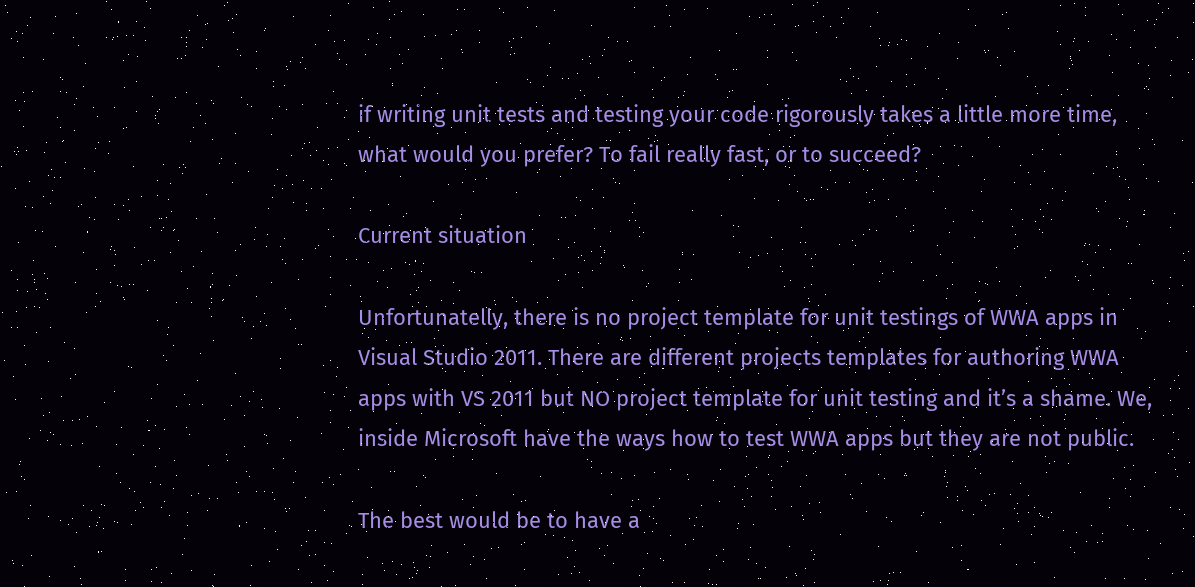if writing unit tests and testing your code rigorously takes a little more time, what would you prefer? To fail really fast, or to succeed?

Current situation

Unfortunatelly, there is no project template for unit testings of WWA apps in Visual Studio 2011. There are different projects templates for authoring WWA apps with VS 2011 but NO project template for unit testing and it’s a shame. We, inside Microsoft have the ways how to test WWA apps but they are not public.

The best would be to have a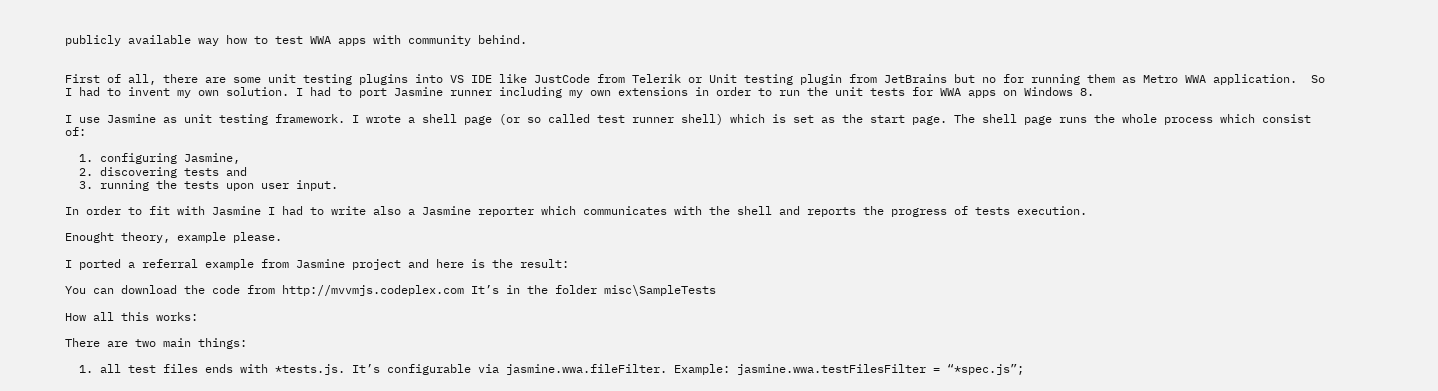publicly available way how to test WWA apps with community behind.


First of all, there are some unit testing plugins into VS IDE like JustCode from Telerik or Unit testing plugin from JetBrains but no for running them as Metro WWA application.  So I had to invent my own solution. I had to port Jasmine runner including my own extensions in order to run the unit tests for WWA apps on Windows 8.

I use Jasmine as unit testing framework. I wrote a shell page (or so called test runner shell) which is set as the start page. The shell page runs the whole process which consist of:

  1. configuring Jasmine,
  2. discovering tests and
  3. running the tests upon user input.

In order to fit with Jasmine I had to write also a Jasmine reporter which communicates with the shell and reports the progress of tests execution.

Enought theory, example please.

I ported a referral example from Jasmine project and here is the result:

You can download the code from http://mvvmjs.codeplex.com It’s in the folder misc\SampleTests

How all this works:

There are two main things:

  1. all test files ends with *tests.js. It’s configurable via jasmine.wwa.fileFilter. Example: jasmine.wwa.testFilesFilter = “*spec.js”;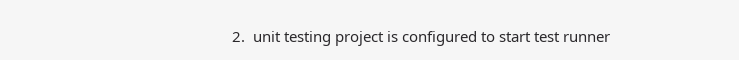2.  unit testing project is configured to start test runner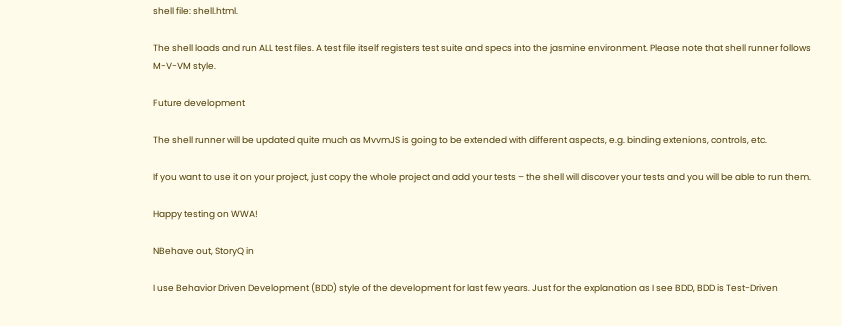shell file: shell.html.

The shell loads and run ALL test files. A test file itself registers test suite and specs into the jasmine environment. Please note that shell runner follows M-V-VM style.

Future development

The shell runner will be updated quite much as MvvmJS is going to be extended with different aspects, e.g. binding extenions, controls, etc.

If you want to use it on your project, just copy the whole project and add your tests – the shell will discover your tests and you will be able to run them.

Happy testing on WWA!

NBehave out, StoryQ in

I use Behavior Driven Development (BDD) style of the development for last few years. Just for the explanation as I see BDD, BDD is Test-Driven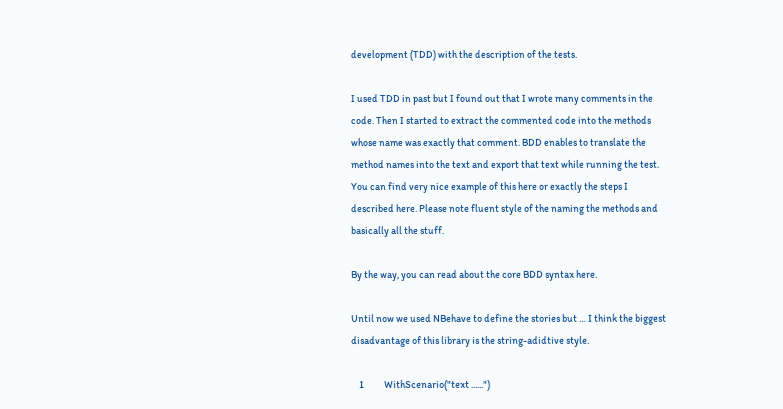development (TDD) with the description of the tests.

I used TDD in past but I found out that I wrote many comments in the code. Then I started to extract the commented code into the methods whose name was exactly that comment. BDD enables to translate the method names into the text and export that text while running the test. You can find very nice example of this here or exactly the steps I described here. Please note fluent style of the naming the methods and basically all the stuff.

By the way, you can read about the core BDD syntax here.

Until now we used NBehave to define the stories but … I think the biggest disadvantage of this library is the string-adidtive style.

    1          WithScenario("text ......")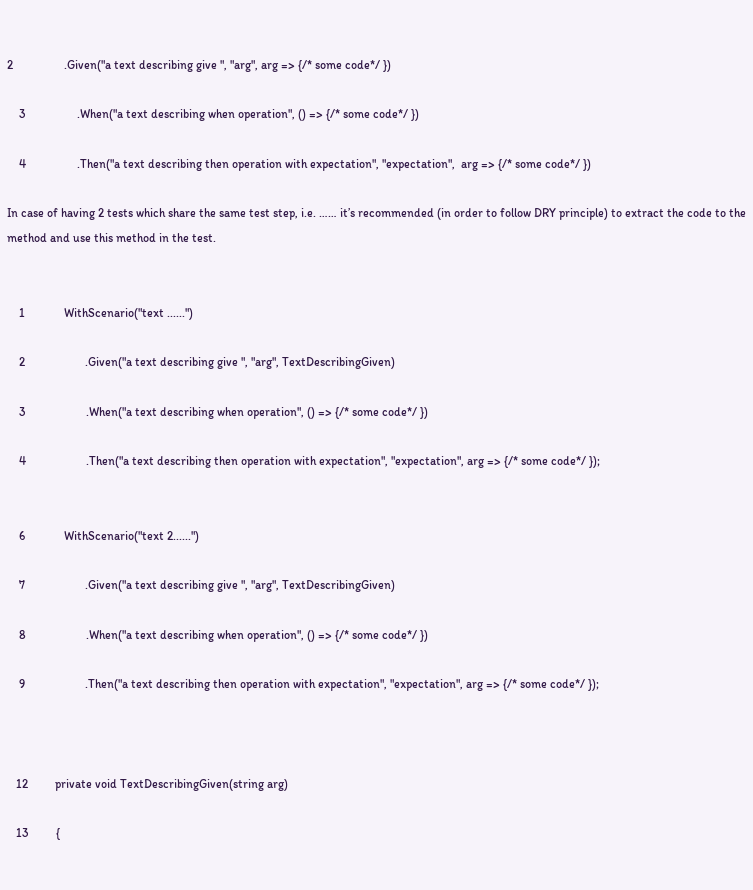2                 .Given("a text describing give ", "arg", arg => {/* some code*/ })

    3                 .When("a text describing when operation", () => {/* some code*/ })

    4                 .Then("a text describing then operation with expectation", "expectation",  arg => {/* some code*/ })

In case of having 2 tests which share the same test step, i.e. …… it’s recommended (in order to follow DRY principle) to extract the code to the method and use this method in the test.


    1             WithScenario("text ......")

    2                    .Given("a text describing give ", "arg", TextDescribingGiven)

    3                    .When("a text describing when operation", () => {/* some code*/ })

    4                    .Then("a text describing then operation with expectation", "expectation", arg => {/* some code*/ });


    6             WithScenario("text 2......")

    7                    .Given("a text describing give ", "arg", TextDescribingGiven)

    8                    .When("a text describing when operation", () => {/* some code*/ })

    9                    .Then("a text describing then operation with expectation", "expectation", arg => {/* some code*/ });



   12         private void TextDescribingGiven(string arg)

   13         {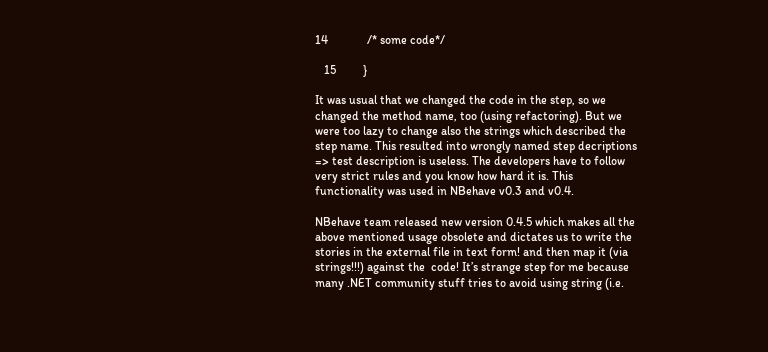14             /* some code*/

   15         }

It was usual that we changed the code in the step, so we changed the method name, too (using refactoring). But we were too lazy to change also the strings which described the step name. This resulted into wrongly named step decriptions => test description is useless. The developers have to follow very strict rules and you know how hard it is. This functionality was used in NBehave v0.3 and v0.4.

NBehave team released new version 0.4.5 which makes all the above mentioned usage obsolete and dictates us to write the stories in the external file in text form! and then map it (via strings!!!) against the  code! It’s strange step for me because many .NET community stuff tries to avoid using string (i.e.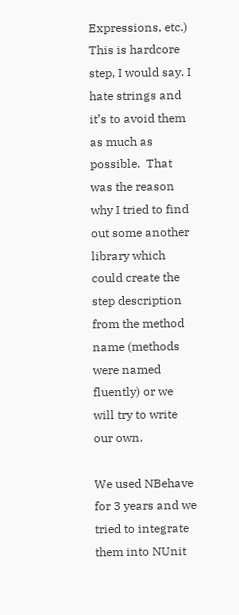Expressions, etc.) This is hardcore step, I would say. I hate strings and it’s to avoid them as much as possible.  That was the reason why I tried to find out some another library which could create the step description from the method name (methods were named fluently) or we will try to write our own.

We used NBehave for 3 years and we tried to integrate them into NUnit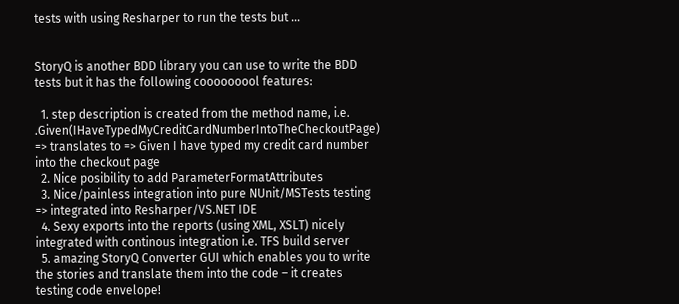tests with using Resharper to run the tests but …


StoryQ is another BDD library you can use to write the BDD tests but it has the following cooooooool features:

  1. step description is created from the method name, i.e. .Given(IHaveTypedMyCreditCardNumberIntoTheCheckoutPage) => translates to => Given I have typed my credit card number into the checkout page
  2. Nice posibility to add ParameterFormatAttributes
  3. Nice/painless integration into pure NUnit/MSTests testing => integrated into Resharper/VS.NET IDE
  4. Sexy exports into the reports (using XML, XSLT) nicely integrated with continous integration i.e. TFS build server
  5. amazing StoryQ Converter GUI which enables you to write the stories and translate them into the code – it creates testing code envelope!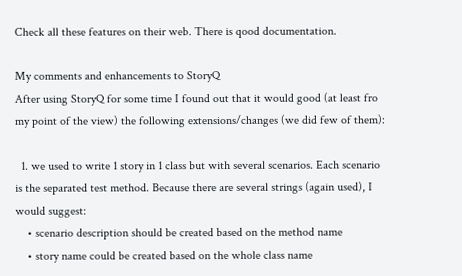Check all these features on their web. There is qood documentation.

My comments and enhancements to StoryQ
After using StoryQ for some time I found out that it would good (at least fro my point of the view) the following extensions/changes (we did few of them):

  1. we used to write 1 story in 1 class but with several scenarios. Each scenario is the separated test method. Because there are several strings (again used), I would suggest:
    • scenario description should be created based on the method name
    • story name could be created based on the whole class name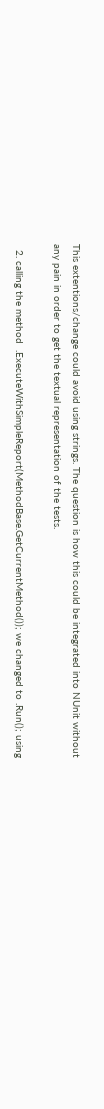This extentions/change could avoid using strings. The question is how this could be integrated into NUnit without any pain in order to get the textual representation of the tests.

  2. calling the method  .ExecuteWithSimpleReport(MethodBase.GetCurrentMethod()); we changed to .Run(); using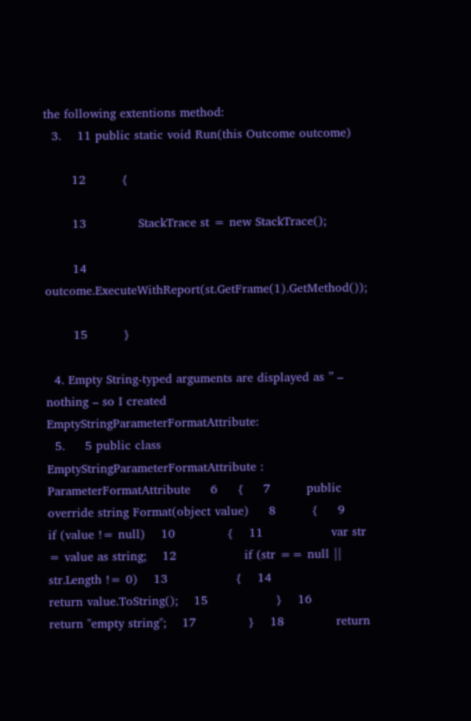the following extentions method:
  3.    11 public static void Run(this Outcome outcome)

       12         {

       13             StackTrace st = new StackTrace();

       14             outcome.ExecuteWithReport(st.GetFrame(1).GetMethod());

       15         }

  4. Empty String-typed arguments are displayed as ” – nothing – so I created EmptyStringParameterFormatAttribute:
  5.     5 public class EmptyStringParameterFormatAttribute : ParameterFormatAttribute     6     {     7         public override string Format(object value)     8         {     9             if (value != null)    10             {    11                 var str = value as string;    12                 if (str == null || str.Length != 0)    13                 {    14                     return value.ToString();    15                 }    16                 return "empty string";    17             }    18             return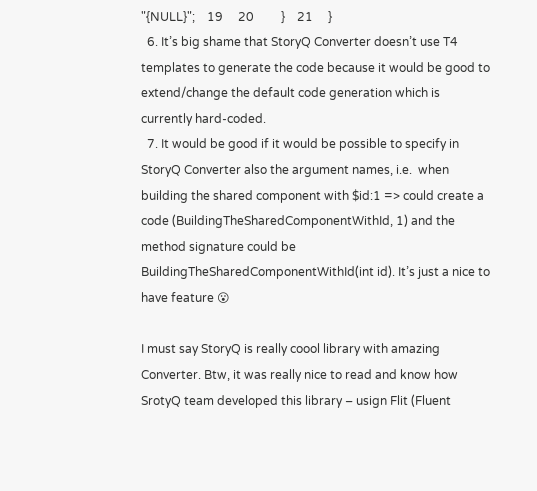"{NULL}";    19     20         }    21     }
  6. It’s big shame that StoryQ Converter doesn’t use T4 templates to generate the code because it would be good to extend/change the default code generation which is currently hard-coded.
  7. It would be good if it would be possible to specify in StoryQ Converter also the argument names, i.e.  when building the shared component with $id:1 => could create a code (BuildingTheSharedComponentWithId, 1) and the method signature could be BuildingTheSharedComponentWithId(int id). It’s just a nice to have feature 😮

I must say StoryQ is really coool library with amazing Converter. Btw, it was really nice to read and know how SrotyQ team developed this library – usign Flit (Fluent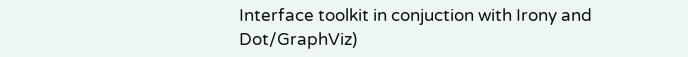Interface toolkit in conjuction with Irony and Dot/GraphViz)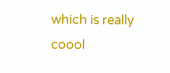which is really coool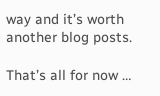way and it’s worth another blog posts.

That’s all for now …